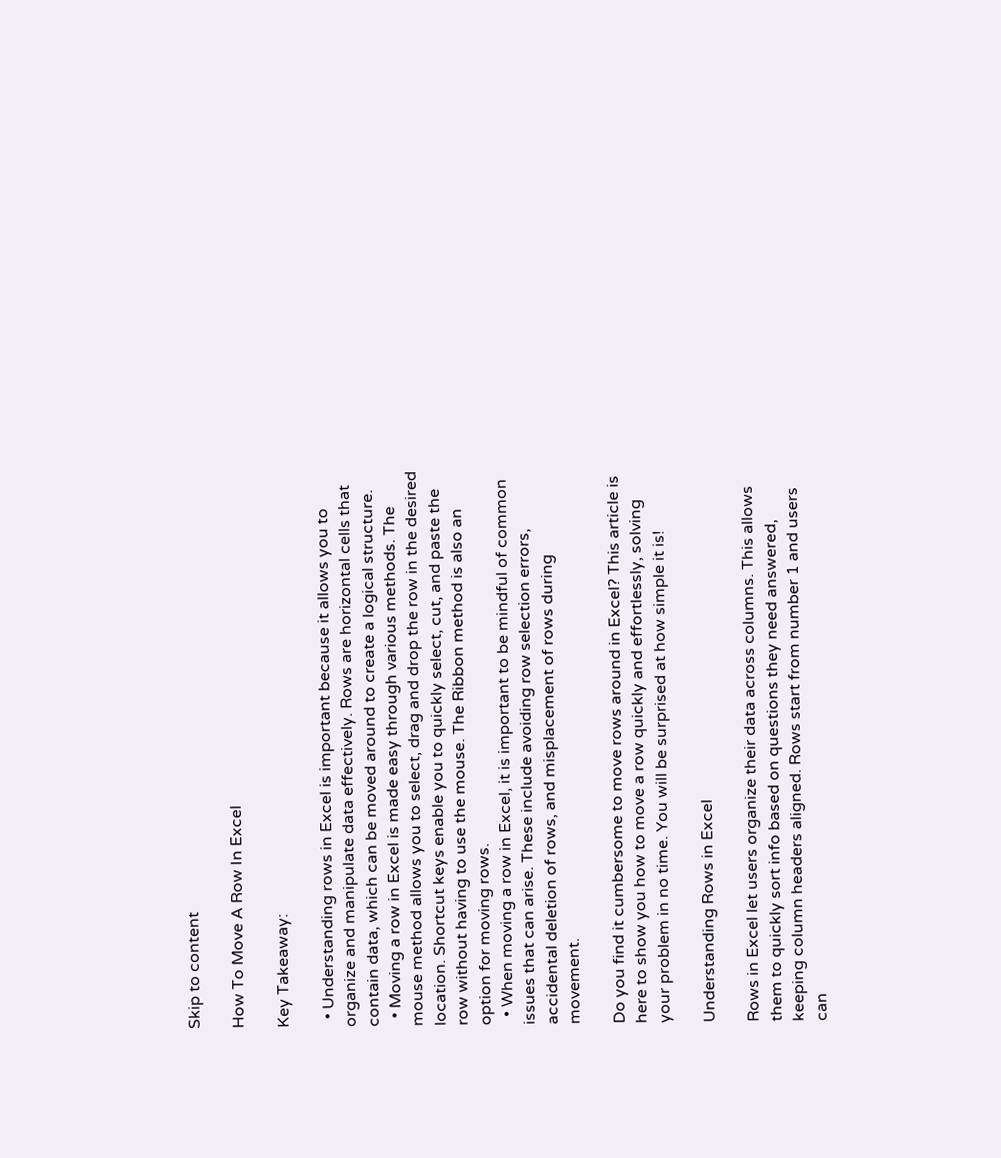Skip to content

How To Move A Row In Excel

Key Takeaway:

  • Understanding rows in Excel is important because it allows you to organize and manipulate data effectively. Rows are horizontal cells that contain data, which can be moved around to create a logical structure.
  • Moving a row in Excel is made easy through various methods. The mouse method allows you to select, drag and drop the row in the desired location. Shortcut keys enable you to quickly select, cut, and paste the row without having to use the mouse. The Ribbon method is also an option for moving rows.
  • When moving a row in Excel, it is important to be mindful of common issues that can arise. These include avoiding row selection errors, accidental deletion of rows, and misplacement of rows during movement.

Do you find it cumbersome to move rows around in Excel? This article is here to show you how to move a row quickly and effortlessly, solving your problem in no time. You will be surprised at how simple it is!

Understanding Rows in Excel

Rows in Excel let users organize their data across columns. This allows them to quickly sort info based on questions they need answered, keeping column headers aligned. Rows start from number 1 and users can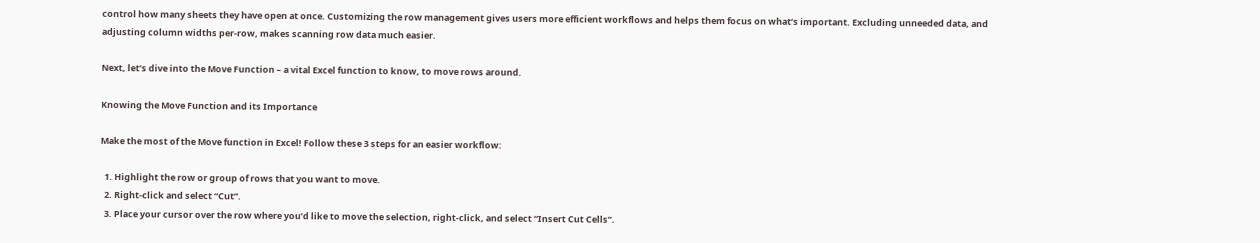control how many sheets they have open at once. Customizing the row management gives users more efficient workflows and helps them focus on what’s important. Excluding unneeded data, and adjusting column widths per-row, makes scanning row data much easier.

Next, let’s dive into the Move Function – a vital Excel function to know, to move rows around.

Knowing the Move Function and its Importance

Make the most of the Move function in Excel! Follow these 3 steps for an easier workflow:

  1. Highlight the row or group of rows that you want to move.
  2. Right-click and select “Cut”.
  3. Place your cursor over the row where you’d like to move the selection, right-click, and select “Insert Cut Cells”.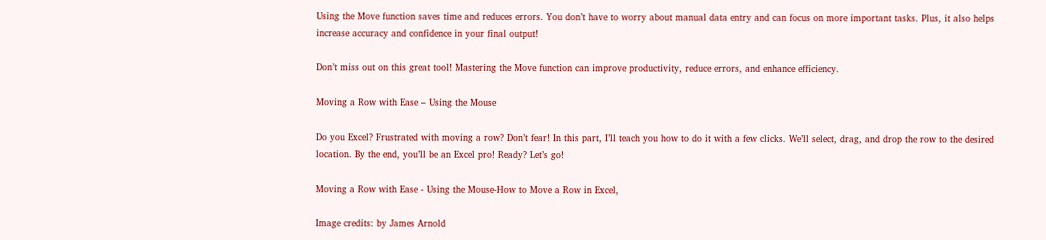Using the Move function saves time and reduces errors. You don’t have to worry about manual data entry and can focus on more important tasks. Plus, it also helps increase accuracy and confidence in your final output!

Don’t miss out on this great tool! Mastering the Move function can improve productivity, reduce errors, and enhance efficiency.

Moving a Row with Ease – Using the Mouse

Do you Excel? Frustrated with moving a row? Don’t fear! In this part, I’ll teach you how to do it with a few clicks. We’ll select, drag, and drop the row to the desired location. By the end, you’ll be an Excel pro! Ready? Let’s go!

Moving a Row with Ease - Using the Mouse-How to Move a Row in Excel,

Image credits: by James Arnold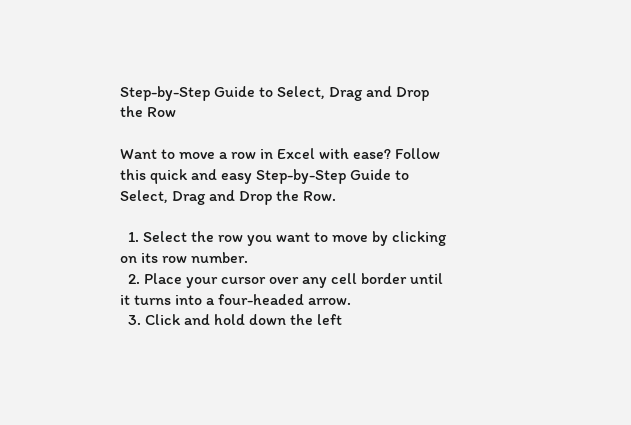Step-by-Step Guide to Select, Drag and Drop the Row

Want to move a row in Excel with ease? Follow this quick and easy Step-by-Step Guide to Select, Drag and Drop the Row.

  1. Select the row you want to move by clicking on its row number.
  2. Place your cursor over any cell border until it turns into a four-headed arrow.
  3. Click and hold down the left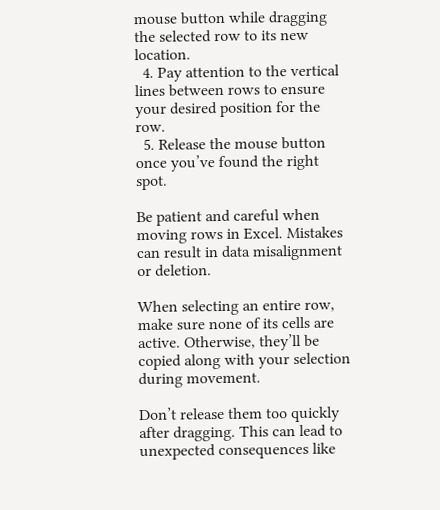mouse button while dragging the selected row to its new location.
  4. Pay attention to the vertical lines between rows to ensure your desired position for the row.
  5. Release the mouse button once you’ve found the right spot.

Be patient and careful when moving rows in Excel. Mistakes can result in data misalignment or deletion.

When selecting an entire row, make sure none of its cells are active. Otherwise, they’ll be copied along with your selection during movement.

Don’t release them too quickly after dragging. This can lead to unexpected consequences like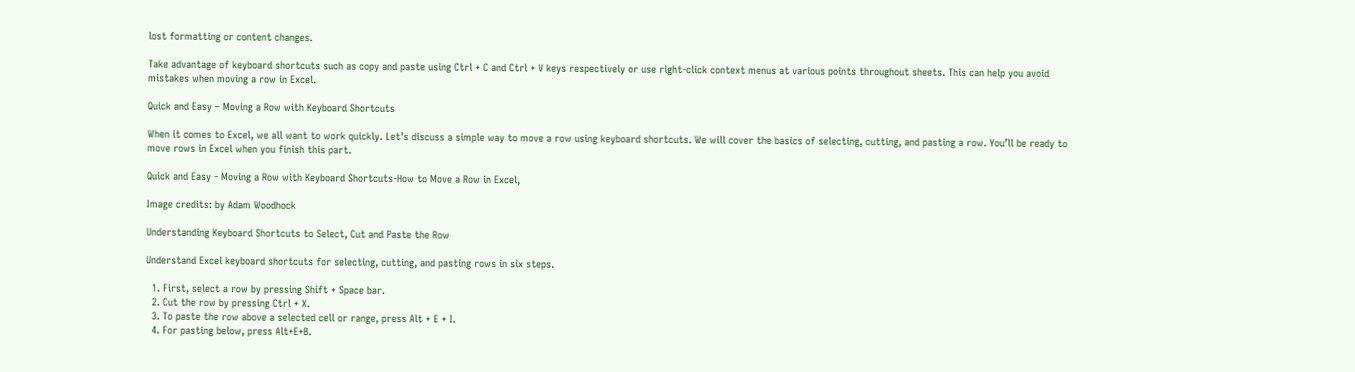lost formatting or content changes.

Take advantage of keyboard shortcuts such as copy and paste using Ctrl + C and Ctrl + V keys respectively or use right-click context menus at various points throughout sheets. This can help you avoid mistakes when moving a row in Excel.

Quick and Easy – Moving a Row with Keyboard Shortcuts

When it comes to Excel, we all want to work quickly. Let’s discuss a simple way to move a row using keyboard shortcuts. We will cover the basics of selecting, cutting, and pasting a row. You’ll be ready to move rows in Excel when you finish this part.

Quick and Easy - Moving a Row with Keyboard Shortcuts-How to Move a Row in Excel,

Image credits: by Adam Woodhock

Understanding Keyboard Shortcuts to Select, Cut and Paste the Row

Understand Excel keyboard shortcuts for selecting, cutting, and pasting rows in six steps.

  1. First, select a row by pressing Shift + Space bar.
  2. Cut the row by pressing Ctrl + X.
  3. To paste the row above a selected cell or range, press Alt + E + I.
  4. For pasting below, press Alt+E+B.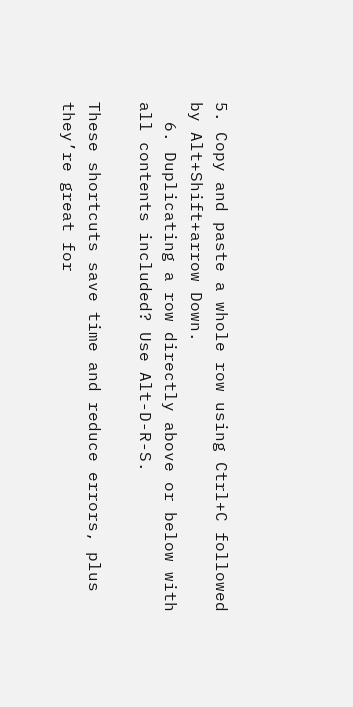5. Copy and paste a whole row using Ctrl+C followed by Alt+Shift+arrow Down.
  6. Duplicating a row directly above or below with all contents included? Use Alt-D-R-S.

These shortcuts save time and reduce errors, plus they’re great for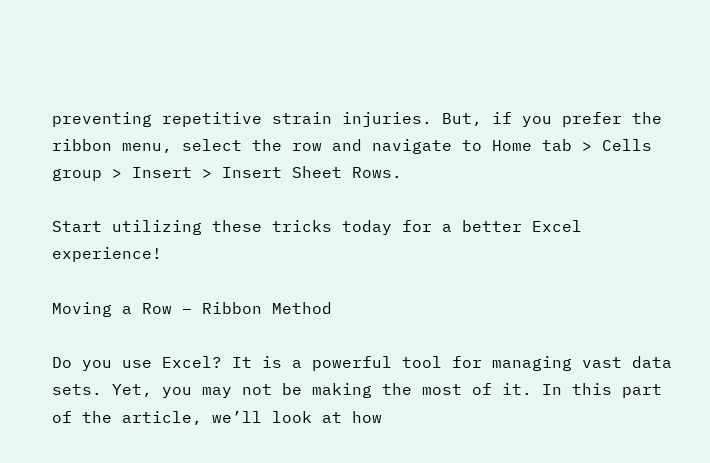preventing repetitive strain injuries. But, if you prefer the ribbon menu, select the row and navigate to Home tab > Cells group > Insert > Insert Sheet Rows.

Start utilizing these tricks today for a better Excel experience!

Moving a Row – Ribbon Method

Do you use Excel? It is a powerful tool for managing vast data sets. Yet, you may not be making the most of it. In this part of the article, we’ll look at how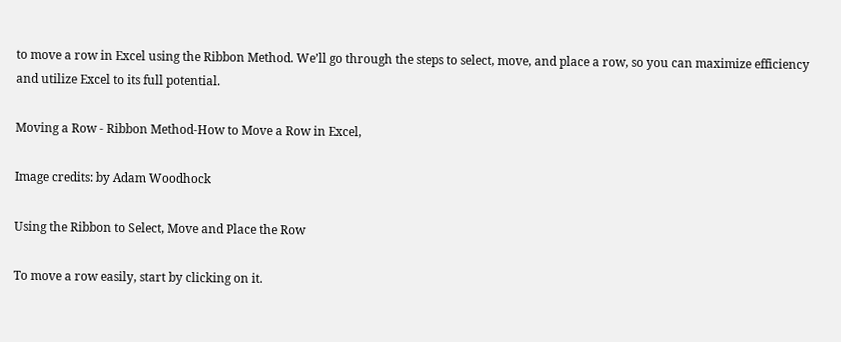to move a row in Excel using the Ribbon Method. We’ll go through the steps to select, move, and place a row, so you can maximize efficiency and utilize Excel to its full potential.

Moving a Row - Ribbon Method-How to Move a Row in Excel,

Image credits: by Adam Woodhock

Using the Ribbon to Select, Move and Place the Row

To move a row easily, start by clicking on it.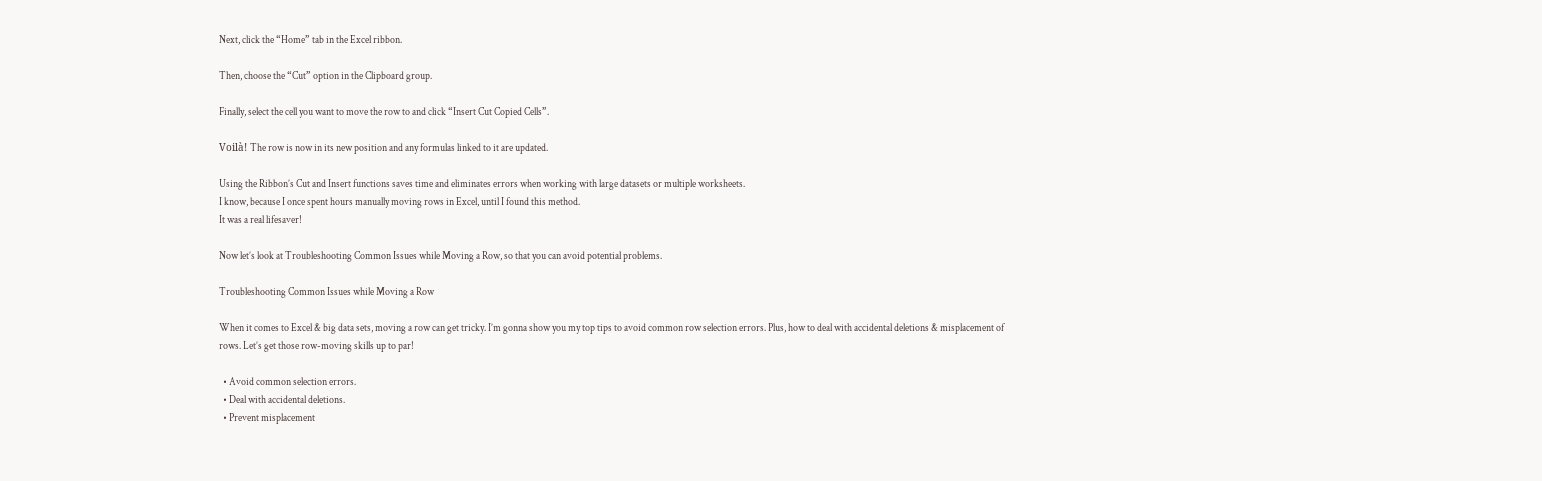Next, click the “Home” tab in the Excel ribbon.

Then, choose the “Cut” option in the Clipboard group.

Finally, select the cell you want to move the row to and click “Insert Cut Copied Cells”.

Voilà! The row is now in its new position and any formulas linked to it are updated.

Using the Ribbon’s Cut and Insert functions saves time and eliminates errors when working with large datasets or multiple worksheets.
I know, because I once spent hours manually moving rows in Excel, until I found this method.
It was a real lifesaver!

Now let’s look at Troubleshooting Common Issues while Moving a Row, so that you can avoid potential problems.

Troubleshooting Common Issues while Moving a Row

When it comes to Excel & big data sets, moving a row can get tricky. I’m gonna show you my top tips to avoid common row selection errors. Plus, how to deal with accidental deletions & misplacement of rows. Let’s get those row-moving skills up to par!

  • Avoid common selection errors.
  • Deal with accidental deletions.
  • Prevent misplacement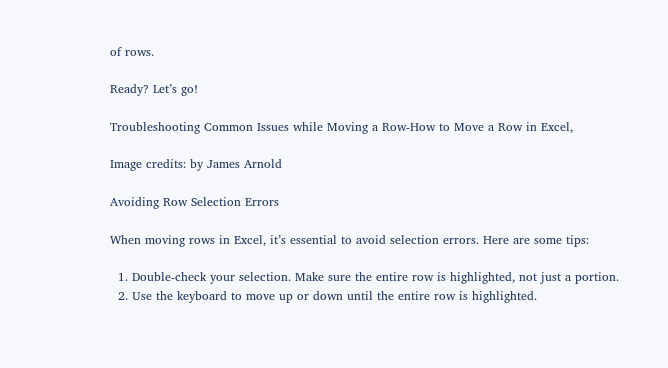of rows.

Ready? Let’s go!

Troubleshooting Common Issues while Moving a Row-How to Move a Row in Excel,

Image credits: by James Arnold

Avoiding Row Selection Errors

When moving rows in Excel, it’s essential to avoid selection errors. Here are some tips:

  1. Double-check your selection. Make sure the entire row is highlighted, not just a portion.
  2. Use the keyboard to move up or down until the entire row is highlighted.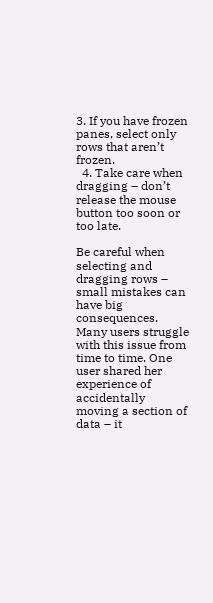3. If you have frozen panes, select only rows that aren’t frozen.
  4. Take care when dragging – don’t release the mouse button too soon or too late.

Be careful when selecting and dragging rows – small mistakes can have big consequences. Many users struggle with this issue from time to time. One user shared her experience of accidentally moving a section of data – it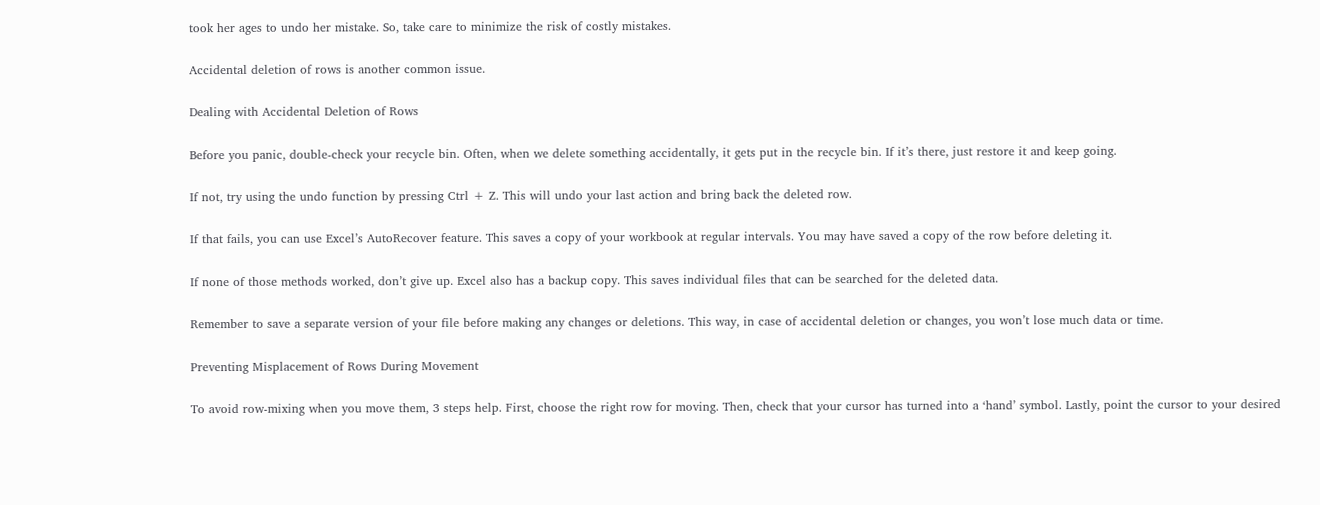took her ages to undo her mistake. So, take care to minimize the risk of costly mistakes.

Accidental deletion of rows is another common issue.

Dealing with Accidental Deletion of Rows

Before you panic, double-check your recycle bin. Often, when we delete something accidentally, it gets put in the recycle bin. If it’s there, just restore it and keep going.

If not, try using the undo function by pressing Ctrl + Z. This will undo your last action and bring back the deleted row.

If that fails, you can use Excel’s AutoRecover feature. This saves a copy of your workbook at regular intervals. You may have saved a copy of the row before deleting it.

If none of those methods worked, don’t give up. Excel also has a backup copy. This saves individual files that can be searched for the deleted data.

Remember to save a separate version of your file before making any changes or deletions. This way, in case of accidental deletion or changes, you won’t lose much data or time.

Preventing Misplacement of Rows During Movement

To avoid row-mixing when you move them, 3 steps help. First, choose the right row for moving. Then, check that your cursor has turned into a ‘hand’ symbol. Lastly, point the cursor to your desired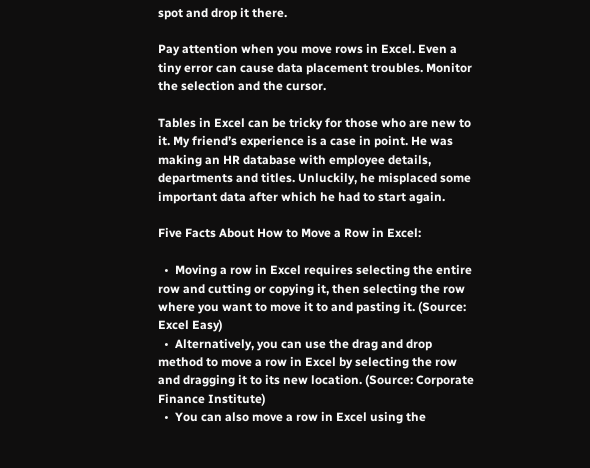spot and drop it there.

Pay attention when you move rows in Excel. Even a tiny error can cause data placement troubles. Monitor the selection and the cursor.

Tables in Excel can be tricky for those who are new to it. My friend’s experience is a case in point. He was making an HR database with employee details, departments and titles. Unluckily, he misplaced some important data after which he had to start again.

Five Facts About How to Move a Row in Excel:

  •  Moving a row in Excel requires selecting the entire row and cutting or copying it, then selecting the row where you want to move it to and pasting it. (Source: Excel Easy)
  •  Alternatively, you can use the drag and drop method to move a row in Excel by selecting the row and dragging it to its new location. (Source: Corporate Finance Institute)
  •  You can also move a row in Excel using the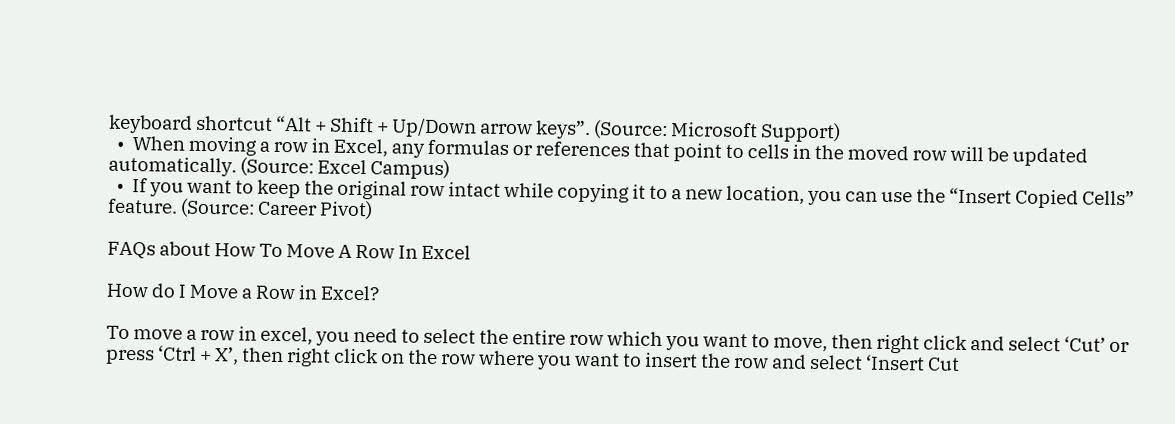keyboard shortcut “Alt + Shift + Up/Down arrow keys”. (Source: Microsoft Support)
  •  When moving a row in Excel, any formulas or references that point to cells in the moved row will be updated automatically. (Source: Excel Campus)
  •  If you want to keep the original row intact while copying it to a new location, you can use the “Insert Copied Cells” feature. (Source: Career Pivot)

FAQs about How To Move A Row In Excel

How do I Move a Row in Excel?

To move a row in excel, you need to select the entire row which you want to move, then right click and select ‘Cut’ or press ‘Ctrl + X’, then right click on the row where you want to insert the row and select ‘Insert Cut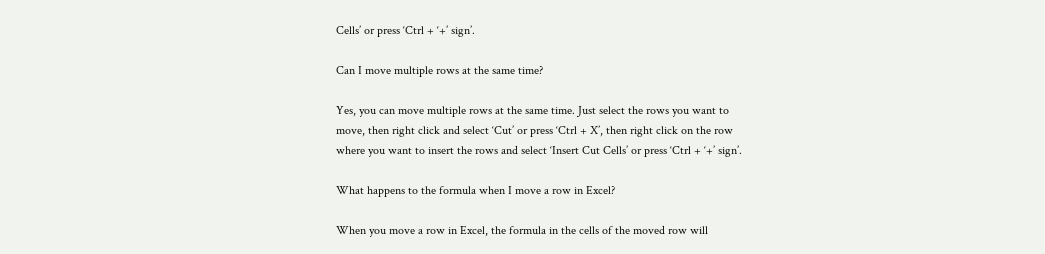Cells’ or press ‘Ctrl + ‘+’ sign’.

Can I move multiple rows at the same time?

Yes, you can move multiple rows at the same time. Just select the rows you want to move, then right click and select ‘Cut’ or press ‘Ctrl + X’, then right click on the row where you want to insert the rows and select ‘Insert Cut Cells’ or press ‘Ctrl + ‘+’ sign’.

What happens to the formula when I move a row in Excel?

When you move a row in Excel, the formula in the cells of the moved row will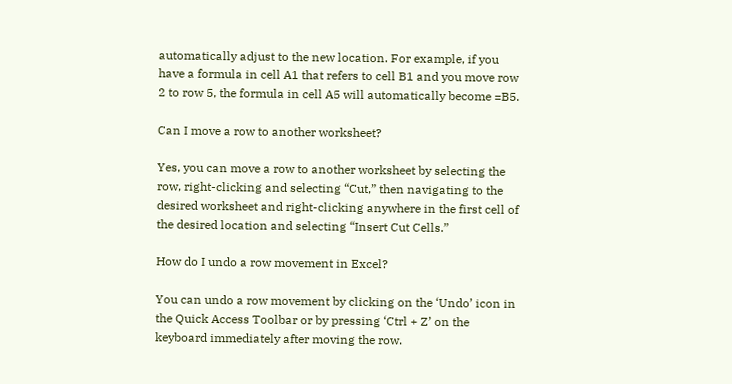automatically adjust to the new location. For example, if you have a formula in cell A1 that refers to cell B1 and you move row 2 to row 5, the formula in cell A5 will automatically become =B5.

Can I move a row to another worksheet?

Yes, you can move a row to another worksheet by selecting the row, right-clicking and selecting “Cut,” then navigating to the desired worksheet and right-clicking anywhere in the first cell of the desired location and selecting “Insert Cut Cells.”

How do I undo a row movement in Excel?

You can undo a row movement by clicking on the ‘Undo’ icon in the Quick Access Toolbar or by pressing ‘Ctrl + Z’ on the keyboard immediately after moving the row.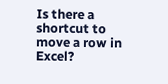Is there a shortcut to move a row in Excel?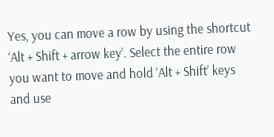Yes, you can move a row by using the shortcut ‘Alt + Shift + arrow key’. Select the entire row you want to move and hold ‘Alt + Shift’ keys and use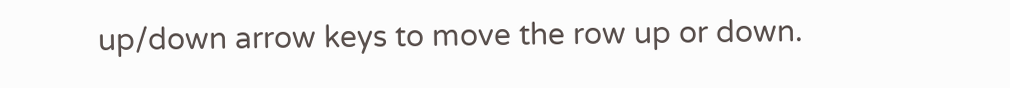up/down arrow keys to move the row up or down.